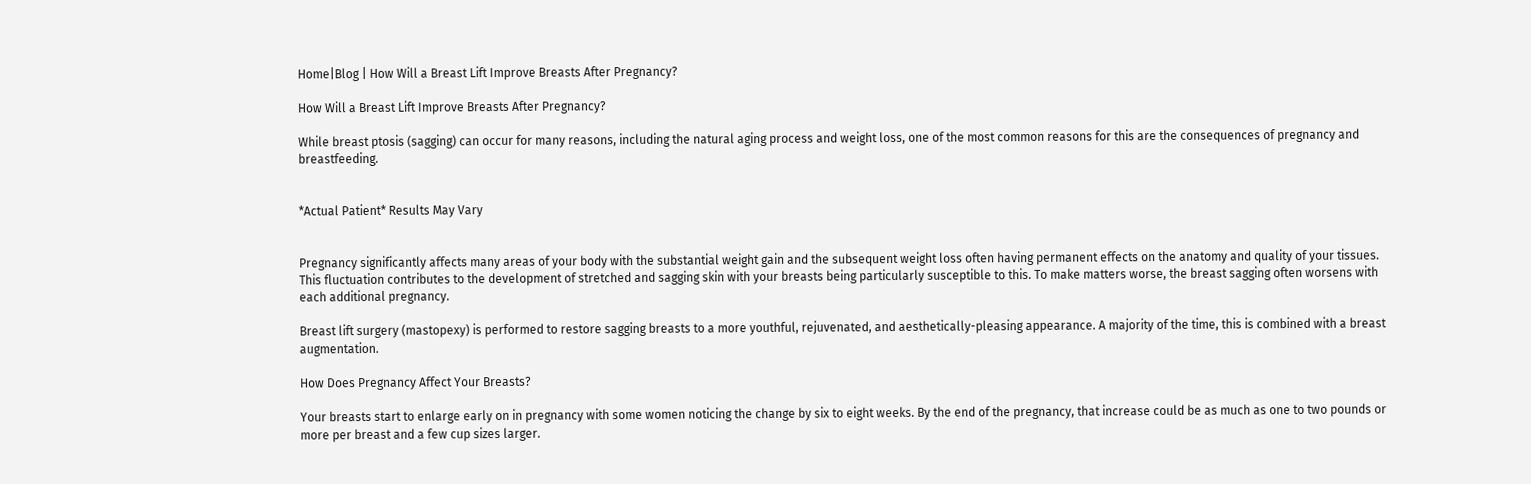Home|Blog | How Will a Breast Lift Improve Breasts After Pregnancy?

How Will a Breast Lift Improve Breasts After Pregnancy?

While breast ptosis (sagging) can occur for many reasons, including the natural aging process and weight loss, one of the most common reasons for this are the consequences of pregnancy and breastfeeding.


*Actual Patient* Results May Vary


Pregnancy significantly affects many areas of your body with the substantial weight gain and the subsequent weight loss often having permanent effects on the anatomy and quality of your tissues. This fluctuation contributes to the development of stretched and sagging skin with your breasts being particularly susceptible to this. To make matters worse, the breast sagging often worsens with each additional pregnancy.

Breast lift surgery (mastopexy) is performed to restore sagging breasts to a more youthful, rejuvenated, and aesthetically-pleasing appearance. A majority of the time, this is combined with a breast augmentation.

How Does Pregnancy Affect Your Breasts?

Your breasts start to enlarge early on in pregnancy with some women noticing the change by six to eight weeks. By the end of the pregnancy, that increase could be as much as one to two pounds or more per breast and a few cup sizes larger.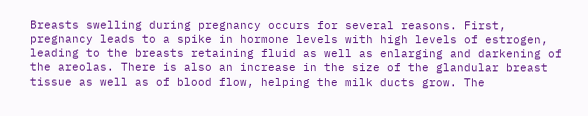Breasts swelling during pregnancy occurs for several reasons. First, pregnancy leads to a spike in hormone levels with high levels of estrogen, leading to the breasts retaining fluid as well as enlarging and darkening of the areolas. There is also an increase in the size of the glandular breast tissue as well as of blood flow, helping the milk ducts grow. The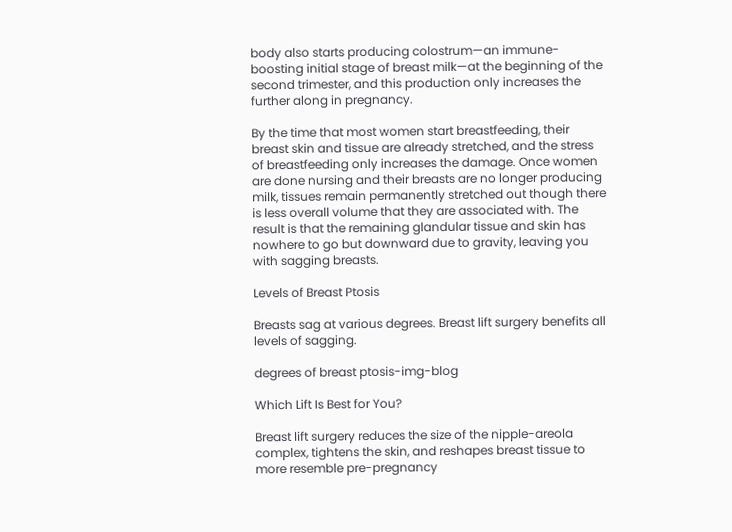body also starts producing colostrum—an immune-boosting initial stage of breast milk—at the beginning of the second trimester, and this production only increases the further along in pregnancy.

By the time that most women start breastfeeding, their breast skin and tissue are already stretched, and the stress of breastfeeding only increases the damage. Once women are done nursing and their breasts are no longer producing milk, tissues remain permanently stretched out though there is less overall volume that they are associated with. The result is that the remaining glandular tissue and skin has nowhere to go but downward due to gravity, leaving you with sagging breasts.

Levels of Breast Ptosis

Breasts sag at various degrees. Breast lift surgery benefits all levels of sagging.

degrees of breast ptosis-img-blog

Which Lift Is Best for You?

Breast lift surgery reduces the size of the nipple-areola complex, tightens the skin, and reshapes breast tissue to more resemble pre-pregnancy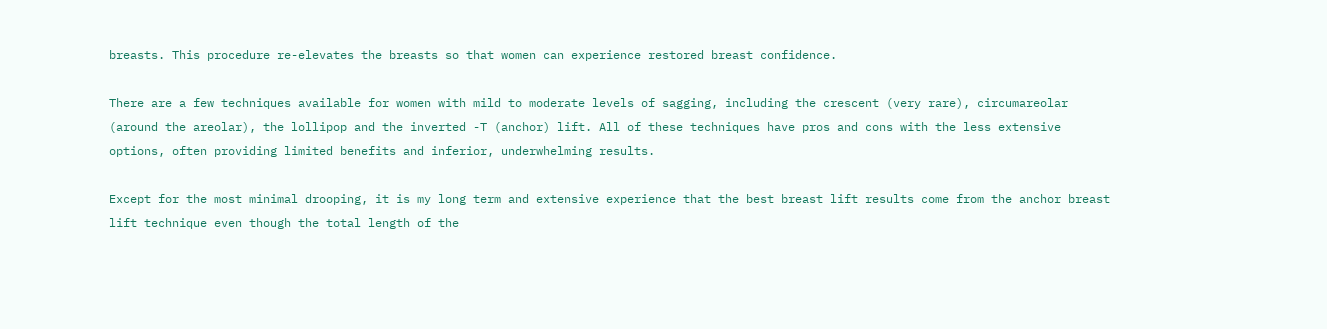breasts. This procedure re-elevates the breasts so that women can experience restored breast confidence.

There are a few techniques available for women with mild to moderate levels of sagging, including the crescent (very rare), circumareolar (around the areolar), the lollipop and the inverted -T (anchor) lift. All of these techniques have pros and cons with the less extensive options, often providing limited benefits and inferior, underwhelming results.

Except for the most minimal drooping, it is my long term and extensive experience that the best breast lift results come from the anchor breast lift technique even though the total length of the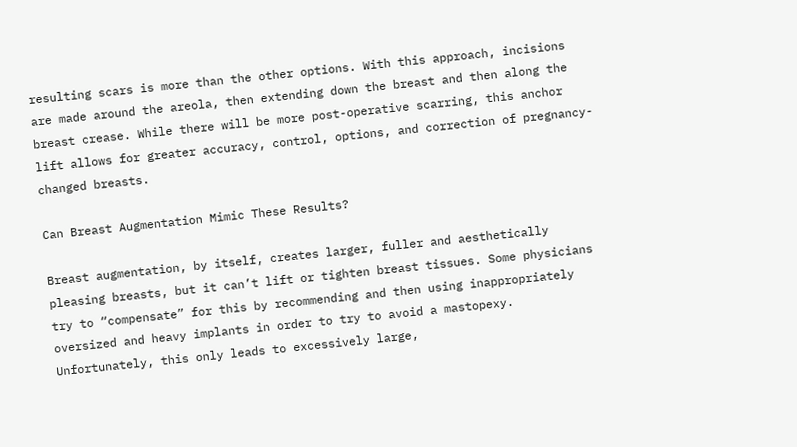resulting scars is more than the other options. With this approach, incisions are made around the areola, then extending down the breast and then along the breast crease. While there will be more post-operative scarring, this anchor lift allows for greater accuracy, control, options, and correction of pregnancy-changed breasts.

Can Breast Augmentation Mimic These Results?

Breast augmentation, by itself, creates larger, fuller and aesthetically pleasing breasts, but it can’t lift or tighten breast tissues. Some physicians try to “compensate” for this by recommending and then using inappropriately oversized and heavy implants in order to try to avoid a mastopexy. Unfortunately, this only leads to excessively large,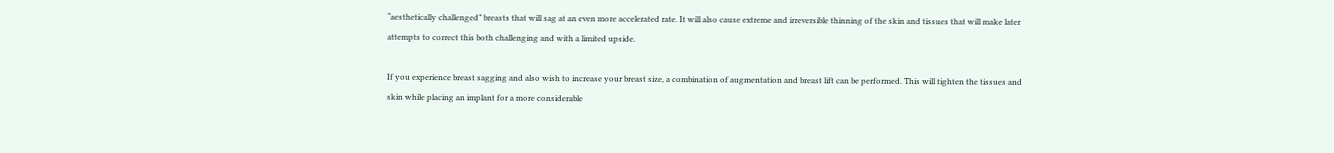“aesthetically challenged” breasts that will sag at an even more accelerated rate. It will also cause extreme and irreversible thinning of the skin and tissues that will make later attempts to correct this both challenging and with a limited upside.

If you experience breast sagging and also wish to increase your breast size, a combination of augmentation and breast lift can be performed. This will tighten the tissues and skin while placing an implant for a more considerable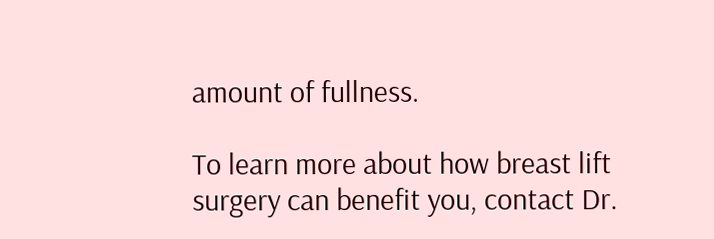amount of fullness.

To learn more about how breast lift surgery can benefit you, contact Dr.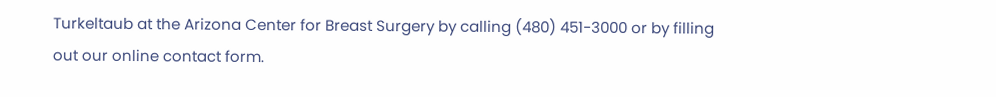Turkeltaub at the Arizona Center for Breast Surgery by calling (480) 451-3000 or by filling out our online contact form.